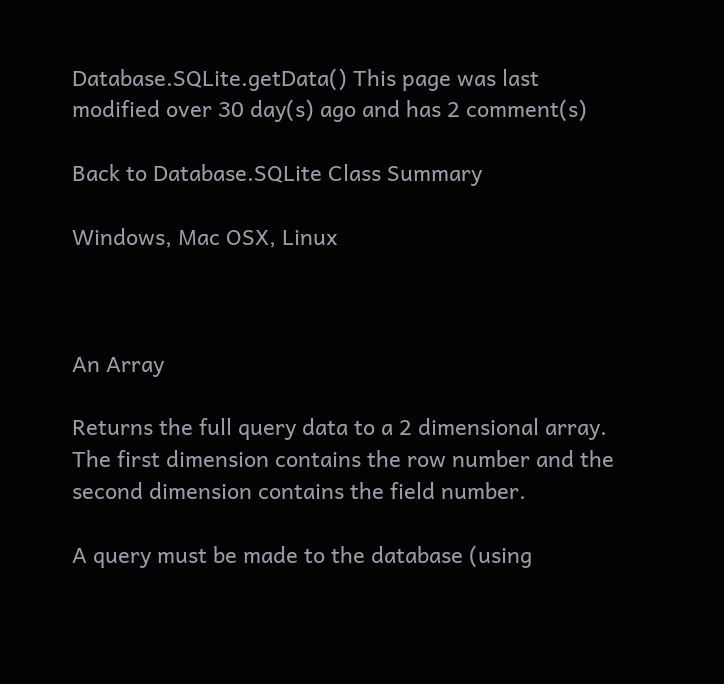Database.SQLite.getData() This page was last modified over 30 day(s) ago and has 2 comment(s)

Back to Database.SQLite Class Summary

Windows, Mac OSX, Linux



An Array

Returns the full query data to a 2 dimensional array. The first dimension contains the row number and the second dimension contains the field number.

A query must be made to the database (using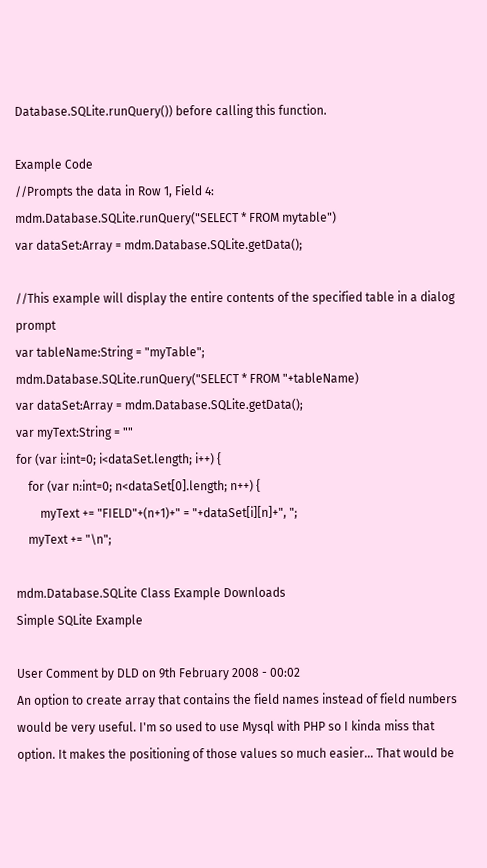Database.SQLite.runQuery()) before calling this function.

Example Code
//Prompts the data in Row 1, Field 4:
mdm.Database.SQLite.runQuery("SELECT * FROM mytable")
var dataSet:Array = mdm.Database.SQLite.getData();

//This example will display the entire contents of the specified table in a dialog prompt
var tableName:String = "myTable";
mdm.Database.SQLite.runQuery("SELECT * FROM "+tableName)
var dataSet:Array = mdm.Database.SQLite.getData();
var myText:String = ""
for (var i:int=0; i<dataSet.length; i++) {
    for (var n:int=0; n<dataSet[0].length; n++) {
        myText += "FIELD"+(n+1)+" = "+dataSet[i][n]+", ";
    myText += "\n";

mdm.Database.SQLite Class Example Downloads
Simple SQLite Example

User Comment by DLD on 9th February 2008 - 00:02
An option to create array that contains the field names instead of field numbers would be very useful. I'm so used to use Mysql with PHP so I kinda miss that option. It makes the positioning of those values so much easier... That would be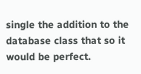single the addition to the database class that so it would be perfect.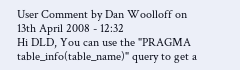User Comment by Dan Woolloff on 13th April 2008 - 12:32
Hi DLD, You can use the "PRAGMA table_info(table_name)" query to get a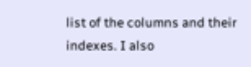list of the columns and their indexes. I also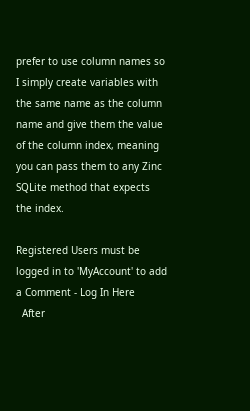prefer to use column names so I simply create variables with the same name as the column name and give them the value of the column index, meaning you can pass them to any Zinc SQLite method that expects the index.

Registered Users must be logged in to 'MyAccount' to add a Comment - Log In Here
  After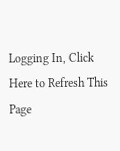Logging In, Click Here to Refresh This Page